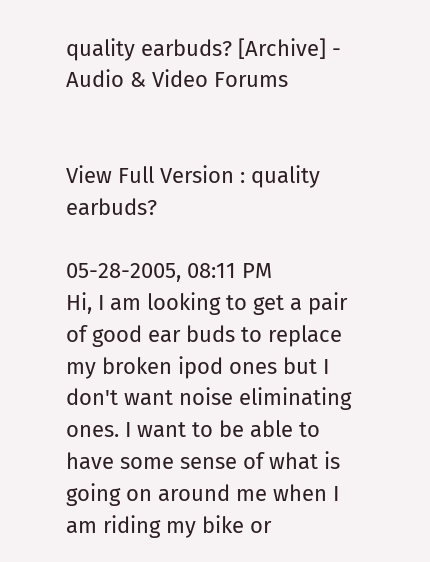quality earbuds? [Archive] - Audio & Video Forums


View Full Version : quality earbuds?

05-28-2005, 08:11 PM
Hi, I am looking to get a pair of good ear buds to replace my broken ipod ones but I don't want noise eliminating ones. I want to be able to have some sense of what is going on around me when I am riding my bike or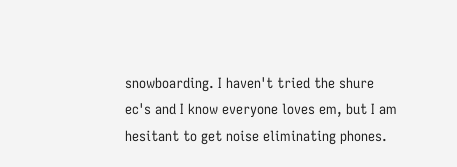snowboarding. I haven't tried the shure ec's and I know everyone loves em, but I am hesitant to get noise eliminating phones.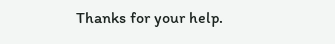Thanks for your help.